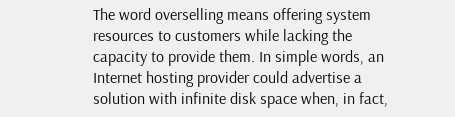The word overselling means offering system resources to customers while lacking the capacity to provide them. In simple words, an Internet hosting provider could advertise a solution with infinite disk space when, in fact,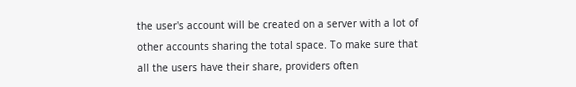the user's account will be created on a server with a lot of other accounts sharing the total space. To make sure that all the users have their share, providers often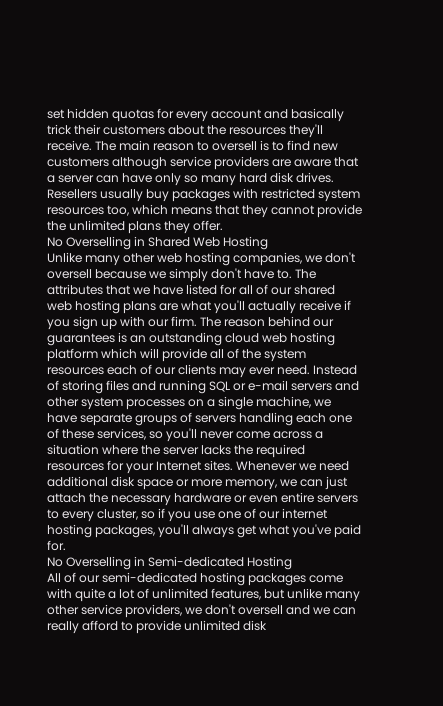set hidden quotas for every account and basically trick their customers about the resources they'll receive. The main reason to oversell is to find new customers although service providers are aware that a server can have only so many hard disk drives. Resellers usually buy packages with restricted system resources too, which means that they cannot provide the unlimited plans they offer.
No Overselling in Shared Web Hosting
Unlike many other web hosting companies, we don't oversell because we simply don't have to. The attributes that we have listed for all of our shared web hosting plans are what you'll actually receive if you sign up with our firm. The reason behind our guarantees is an outstanding cloud web hosting platform which will provide all of the system resources each of our clients may ever need. Instead of storing files and running SQL or e-mail servers and other system processes on a single machine, we have separate groups of servers handling each one of these services, so you'll never come across a situation where the server lacks the required resources for your Internet sites. Whenever we need additional disk space or more memory, we can just attach the necessary hardware or even entire servers to every cluster, so if you use one of our internet hosting packages, you'll always get what you've paid for.
No Overselling in Semi-dedicated Hosting
All of our semi-dedicated hosting packages come with quite a lot of unlimited features, but unlike many other service providers, we don't oversell and we can really afford to provide unlimited disk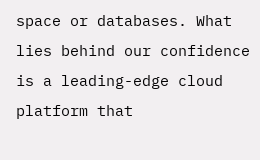space or databases. What lies behind our confidence is a leading-edge cloud platform that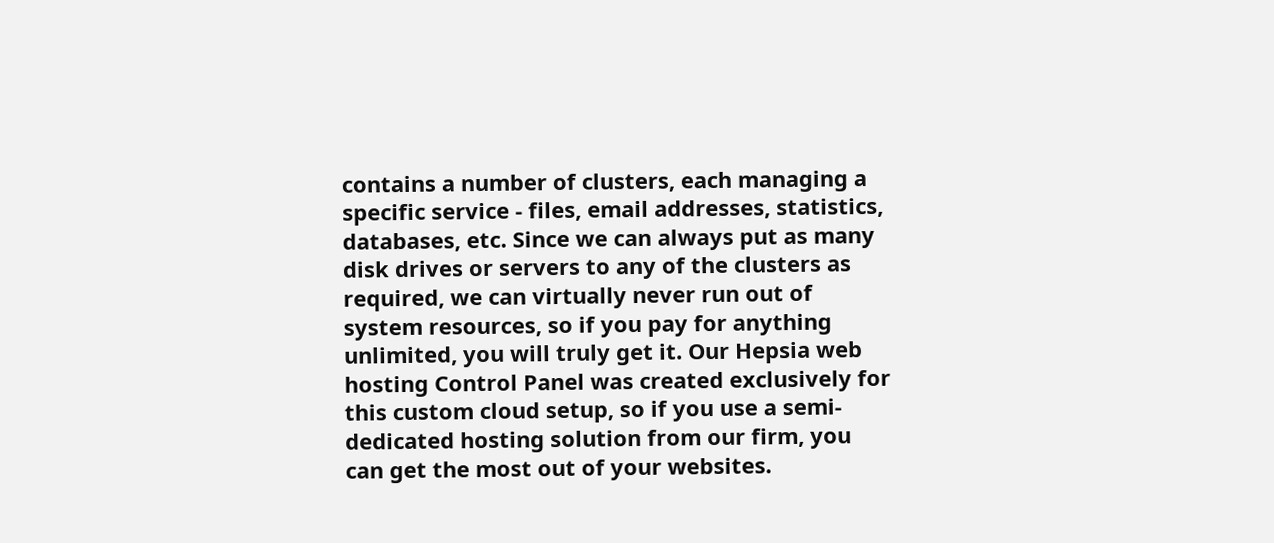contains a number of clusters, each managing a specific service - files, email addresses, statistics, databases, etc. Since we can always put as many disk drives or servers to any of the clusters as required, we can virtually never run out of system resources, so if you pay for anything unlimited, you will truly get it. Our Hepsia web hosting Control Panel was created exclusively for this custom cloud setup, so if you use a semi-dedicated hosting solution from our firm, you can get the most out of your websites.